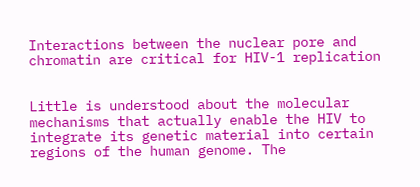Interactions between the nuclear pore and chromatin are critical for HIV-1 replication


Little is understood about the molecular mechanisms that actually enable the HIV to integrate its genetic material into certain regions of the human genome. The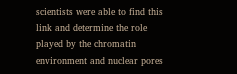scientists were able to find this link and determine the role played by the chromatin environment and nuclear pores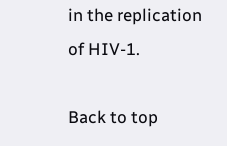in the replication of HIV-1.

Back to top